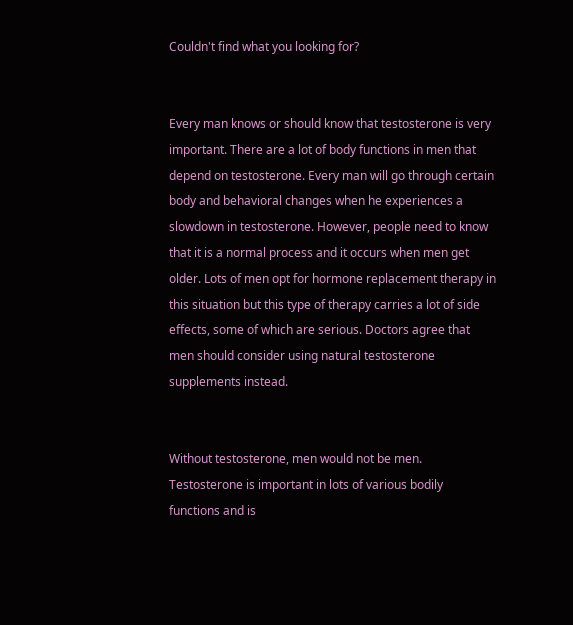Couldn't find what you looking for?


Every man knows or should know that testosterone is very important. There are a lot of body functions in men that depend on testosterone. Every man will go through certain body and behavioral changes when he experiences a slowdown in testosterone. However, people need to know that it is a normal process and it occurs when men get older. Lots of men opt for hormone replacement therapy in this situation but this type of therapy carries a lot of side effects, some of which are serious. Doctors agree that men should consider using natural testosterone supplements instead.


Without testosterone, men would not be men. Testosterone is important in lots of various bodily functions and is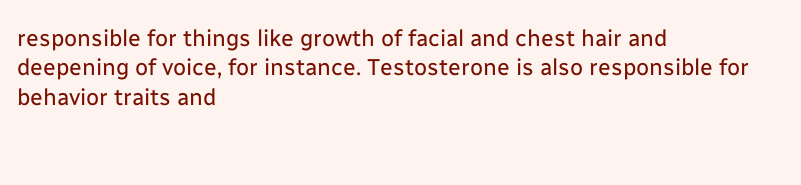responsible for things like growth of facial and chest hair and deepening of voice, for instance. Testosterone is also responsible for behavior traits and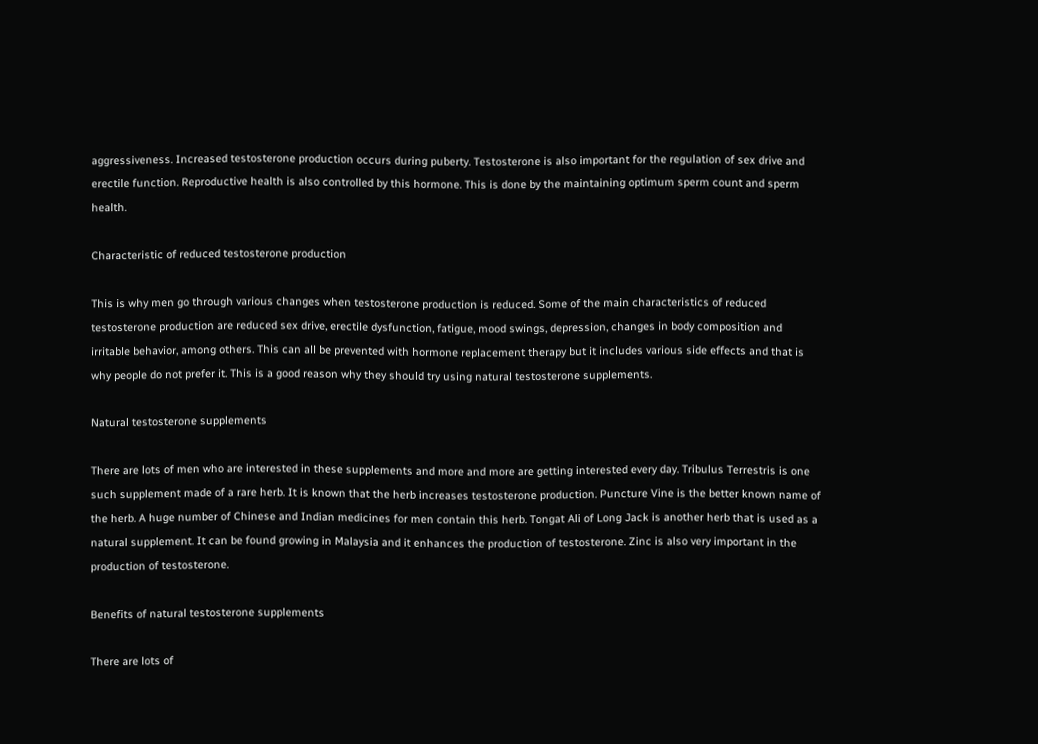aggressiveness. Increased testosterone production occurs during puberty. Testosterone is also important for the regulation of sex drive and erectile function. Reproductive health is also controlled by this hormone. This is done by the maintaining optimum sperm count and sperm health.

Characteristic of reduced testosterone production

This is why men go through various changes when testosterone production is reduced. Some of the main characteristics of reduced testosterone production are reduced sex drive, erectile dysfunction, fatigue, mood swings, depression, changes in body composition and irritable behavior, among others. This can all be prevented with hormone replacement therapy but it includes various side effects and that is why people do not prefer it. This is a good reason why they should try using natural testosterone supplements.

Natural testosterone supplements

There are lots of men who are interested in these supplements and more and more are getting interested every day. Tribulus Terrestris is one such supplement made of a rare herb. It is known that the herb increases testosterone production. Puncture Vine is the better known name of the herb. A huge number of Chinese and Indian medicines for men contain this herb. Tongat Ali of Long Jack is another herb that is used as a natural supplement. It can be found growing in Malaysia and it enhances the production of testosterone. Zinc is also very important in the production of testosterone.

Benefits of natural testosterone supplements

There are lots of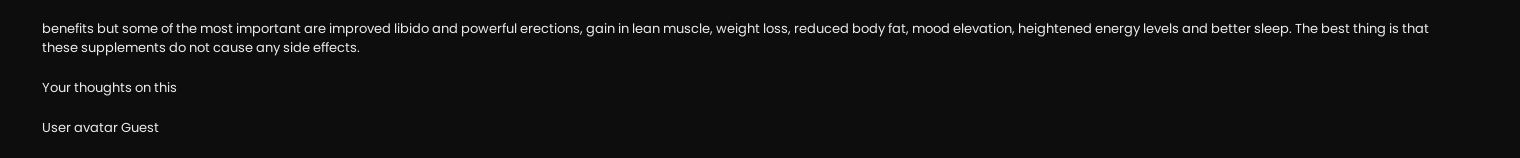benefits but some of the most important are improved libido and powerful erections, gain in lean muscle, weight loss, reduced body fat, mood elevation, heightened energy levels and better sleep. The best thing is that these supplements do not cause any side effects.

Your thoughts on this

User avatar Guest